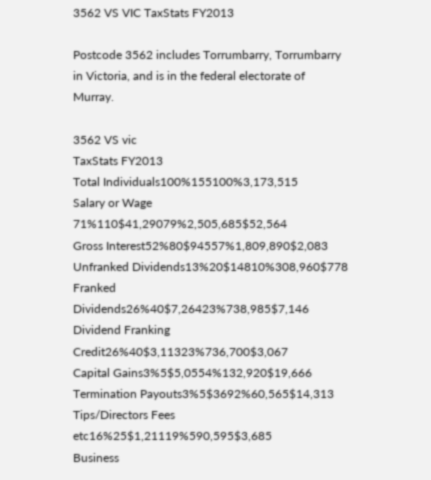3562 VS VIC TaxStats FY2013

Postcode 3562 includes Torrumbarry, Torrumbarry in Victoria, and is in the federal electorate of Murray.

3562 VS vic
TaxStats FY2013
Total Individuals100%155100%3,173,515
Salary or Wage 71%110$41,29079%2,505,685$52,564
Gross Interest52%80$94557%1,809,890$2,083
Unfranked Dividends13%20$14810%308,960$778
Franked Dividends26%40$7,26423%738,985$7,146
Dividend Franking Credit26%40$3,11323%736,700$3,067
Capital Gains3%5$5,0554%132,920$19,666
Termination Payouts3%5$3692%60,565$14,313
Tips/Directors Fees etc16%25$1,21119%590,595$3,685
Business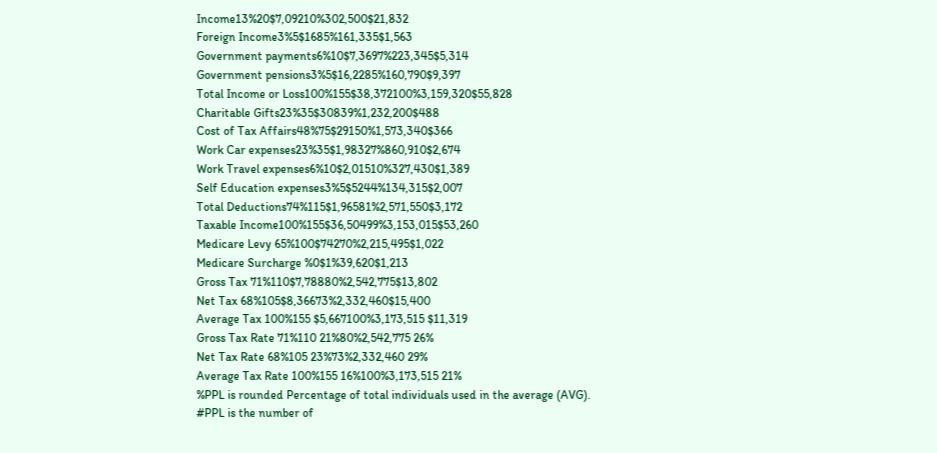Income13%20$7,09210%302,500$21,832
Foreign Income3%5$1685%161,335$1,563
Government payments6%10$7,3697%223,345$5,314
Government pensions3%5$16,2285%160,790$9,397
Total Income or Loss100%155$38,372100%3,159,320$55,828
Charitable Gifts23%35$30839%1,232,200$488
Cost of Tax Affairs48%75$29150%1,573,340$366
Work Car expenses23%35$1,98327%860,910$2,674
Work Travel expenses6%10$2,01510%327,430$1,389
Self Education expenses3%5$5244%134,315$2,007
Total Deductions74%115$1,96581%2,571,550$3,172
Taxable Income100%155$36,50499%3,153,015$53,260
Medicare Levy 65%100$74270%2,215,495$1,022
Medicare Surcharge %0$1%39,620$1,213
Gross Tax 71%110$7,78880%2,542,775$13,802
Net Tax 68%105$8,36673%2,332,460$15,400
Average Tax 100%155 $5,667100%3,173,515 $11,319
Gross Tax Rate 71%110 21%80%2,542,775 26%
Net Tax Rate 68%105 23%73%2,332,460 29%
Average Tax Rate 100%155 16%100%3,173,515 21%
%PPL is rounded Percentage of total individuals used in the average (AVG).
#PPL is the number of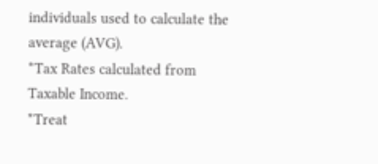individuals used to calculate the average (AVG).
*Tax Rates calculated from Taxable Income.
*Treat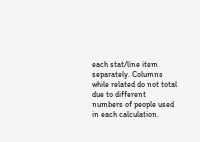each stat/line item separately. Columns while related do not total due to different numbers of people used in each calculation.